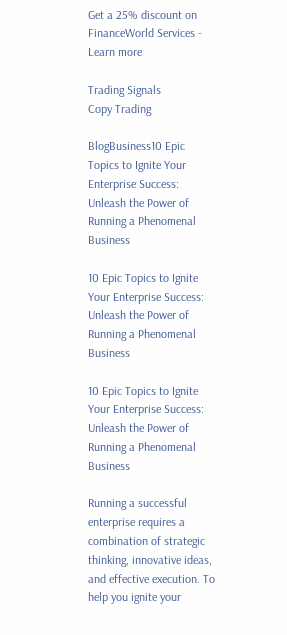Get a 25% discount on FinanceWorld Services - Learn more

Trading Signals             Copy Trading

BlogBusiness10 Epic Topics to Ignite Your Enterprise Success: Unleash the Power of Running a Phenomenal Business

10 Epic Topics to Ignite Your Enterprise Success: Unleash the Power of Running a Phenomenal Business

10 Epic Topics to Ignite Your Enterprise Success: Unleash the Power of Running a Phenomenal Business

Running a successful enterprise requires a combination of strategic thinking, innovative ideas, and effective execution. To help you ignite your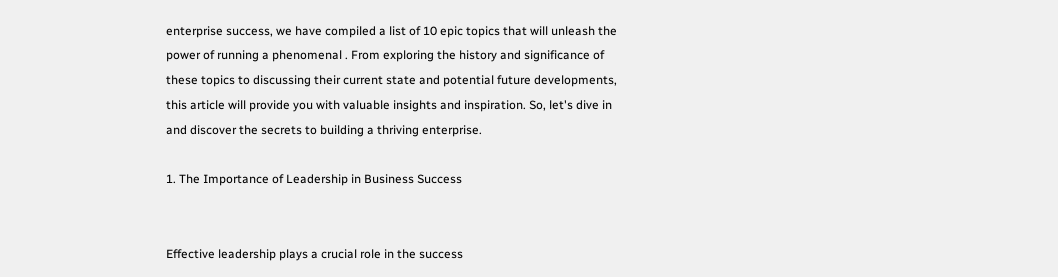enterprise success, we have compiled a list of 10 epic topics that will unleash the power of running a phenomenal . From exploring the history and significance of these topics to discussing their current state and potential future developments, this article will provide you with valuable insights and inspiration. So, let's dive in and discover the secrets to building a thriving enterprise.

1. The Importance of Leadership in Business Success


Effective leadership plays a crucial role in the success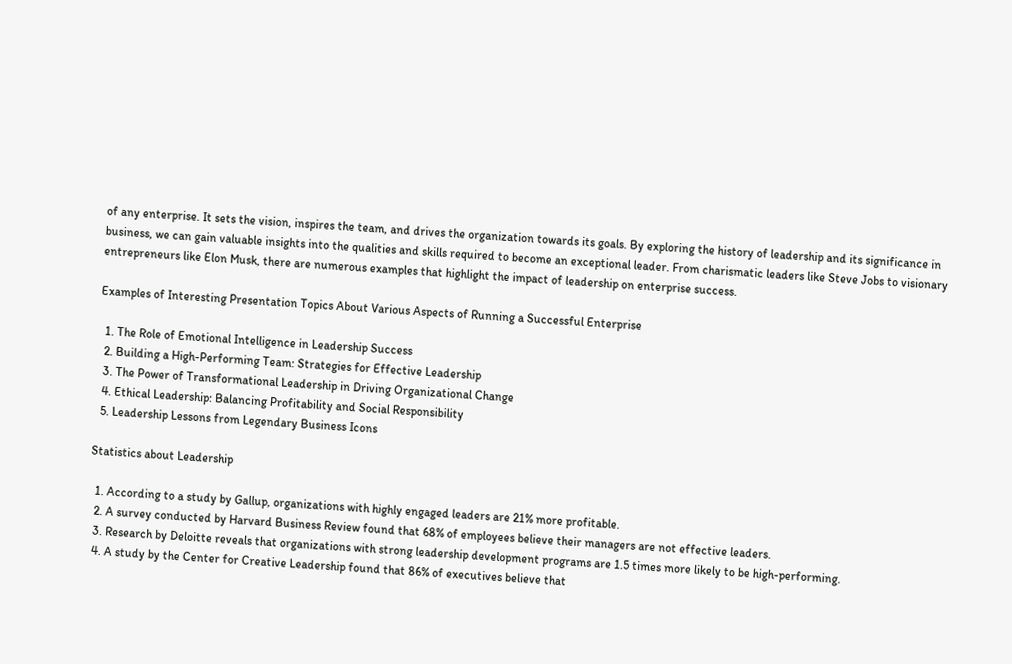of any enterprise. It sets the vision, inspires the team, and drives the organization towards its goals. By exploring the history of leadership and its significance in business, we can gain valuable insights into the qualities and skills required to become an exceptional leader. From charismatic leaders like Steve Jobs to visionary entrepreneurs like Elon Musk, there are numerous examples that highlight the impact of leadership on enterprise success.

Examples of Interesting Presentation Topics About Various Aspects of Running a Successful Enterprise

  1. The Role of Emotional Intelligence in Leadership Success
  2. Building a High-Performing Team: Strategies for Effective Leadership
  3. The Power of Transformational Leadership in Driving Organizational Change
  4. Ethical Leadership: Balancing Profitability and Social Responsibility
  5. Leadership Lessons from Legendary Business Icons

Statistics about Leadership

  1. According to a study by Gallup, organizations with highly engaged leaders are 21% more profitable.
  2. A survey conducted by Harvard Business Review found that 68% of employees believe their managers are not effective leaders.
  3. Research by Deloitte reveals that organizations with strong leadership development programs are 1.5 times more likely to be high-performing.
  4. A study by the Center for Creative Leadership found that 86% of executives believe that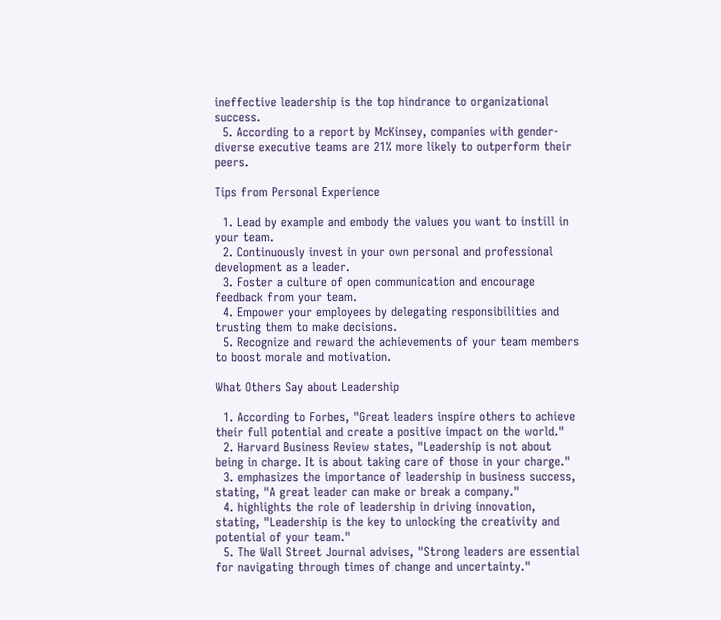ineffective leadership is the top hindrance to organizational success.
  5. According to a report by McKinsey, companies with gender-diverse executive teams are 21% more likely to outperform their peers.

Tips from Personal Experience

  1. Lead by example and embody the values you want to instill in your team.
  2. Continuously invest in your own personal and professional development as a leader.
  3. Foster a culture of open communication and encourage feedback from your team.
  4. Empower your employees by delegating responsibilities and trusting them to make decisions.
  5. Recognize and reward the achievements of your team members to boost morale and motivation.

What Others Say about Leadership

  1. According to Forbes, "Great leaders inspire others to achieve their full potential and create a positive impact on the world."
  2. Harvard Business Review states, "Leadership is not about being in charge. It is about taking care of those in your charge."
  3. emphasizes the importance of leadership in business success, stating, "A great leader can make or break a company."
  4. highlights the role of leadership in driving innovation, stating, "Leadership is the key to unlocking the creativity and potential of your team."
  5. The Wall Street Journal advises, "Strong leaders are essential for navigating through times of change and uncertainty."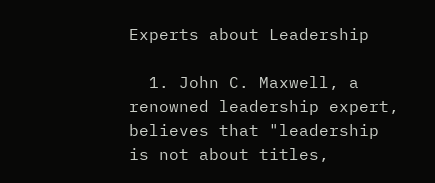Experts about Leadership

  1. John C. Maxwell, a renowned leadership expert, believes that "leadership is not about titles,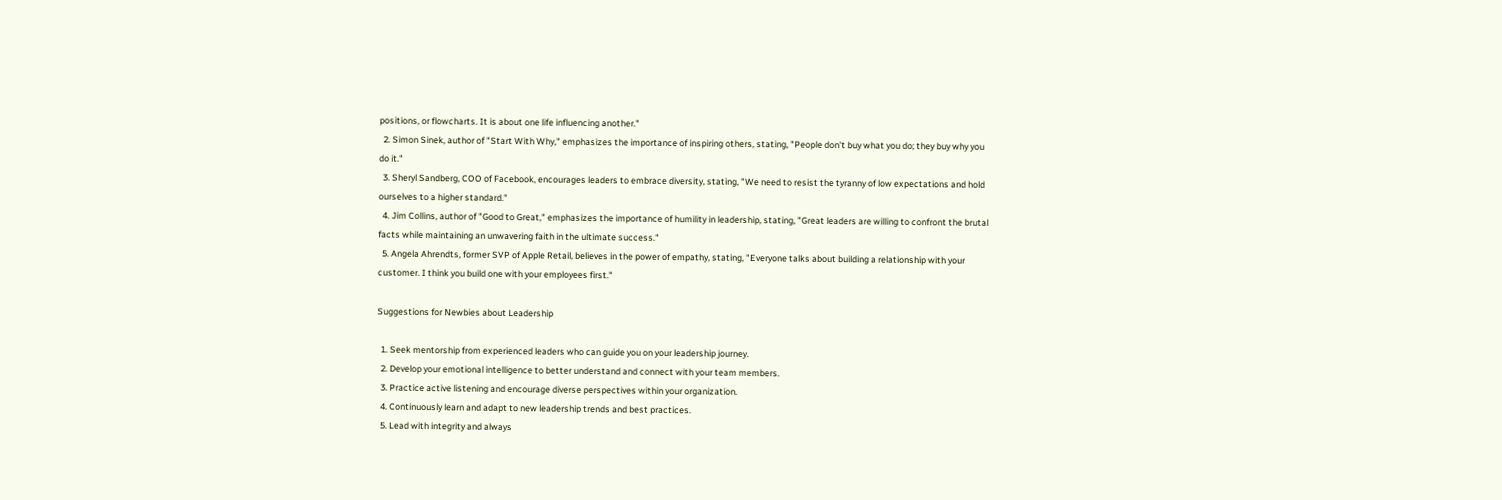positions, or flowcharts. It is about one life influencing another."
  2. Simon Sinek, author of "Start With Why," emphasizes the importance of inspiring others, stating, "People don't buy what you do; they buy why you do it."
  3. Sheryl Sandberg, COO of Facebook, encourages leaders to embrace diversity, stating, "We need to resist the tyranny of low expectations and hold ourselves to a higher standard."
  4. Jim Collins, author of "Good to Great," emphasizes the importance of humility in leadership, stating, "Great leaders are willing to confront the brutal facts while maintaining an unwavering faith in the ultimate success."
  5. Angela Ahrendts, former SVP of Apple Retail, believes in the power of empathy, stating, "Everyone talks about building a relationship with your customer. I think you build one with your employees first."

Suggestions for Newbies about Leadership

  1. Seek mentorship from experienced leaders who can guide you on your leadership journey.
  2. Develop your emotional intelligence to better understand and connect with your team members.
  3. Practice active listening and encourage diverse perspectives within your organization.
  4. Continuously learn and adapt to new leadership trends and best practices.
  5. Lead with integrity and always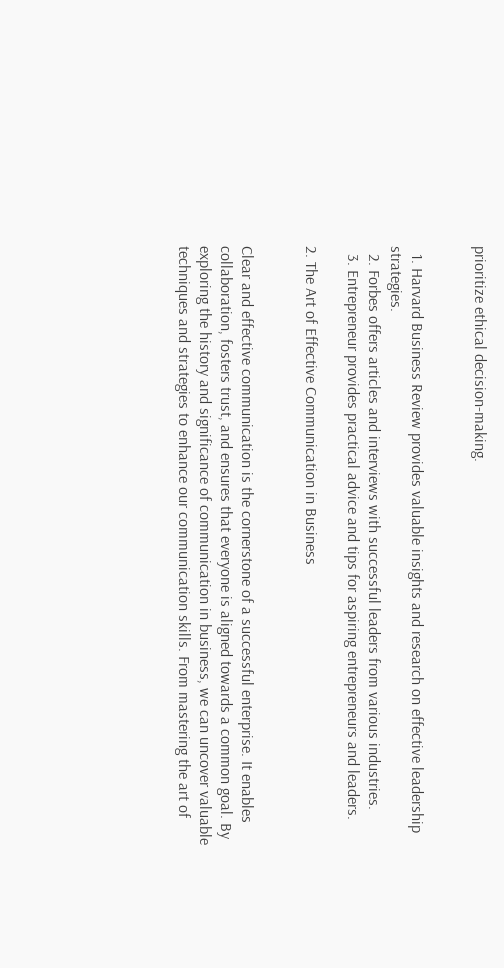prioritize ethical decision-making.


  1. Harvard Business Review provides valuable insights and research on effective leadership strategies.
  2. Forbes offers articles and interviews with successful leaders from various industries.
  3. Entrepreneur provides practical advice and tips for aspiring entrepreneurs and leaders.

2. The Art of Effective Communication in Business


Clear and effective communication is the cornerstone of a successful enterprise. It enables collaboration, fosters trust, and ensures that everyone is aligned towards a common goal. By exploring the history and significance of communication in business, we can uncover valuable techniques and strategies to enhance our communication skills. From mastering the art of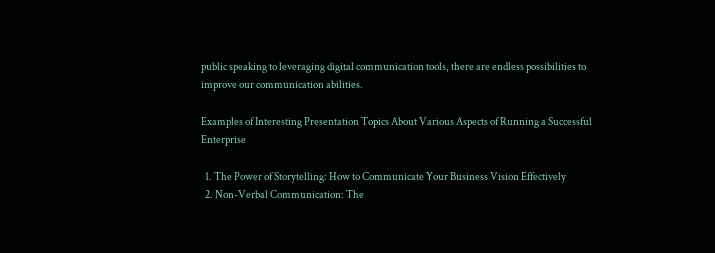public speaking to leveraging digital communication tools, there are endless possibilities to improve our communication abilities.

Examples of Interesting Presentation Topics About Various Aspects of Running a Successful Enterprise

  1. The Power of Storytelling: How to Communicate Your Business Vision Effectively
  2. Non-Verbal Communication: The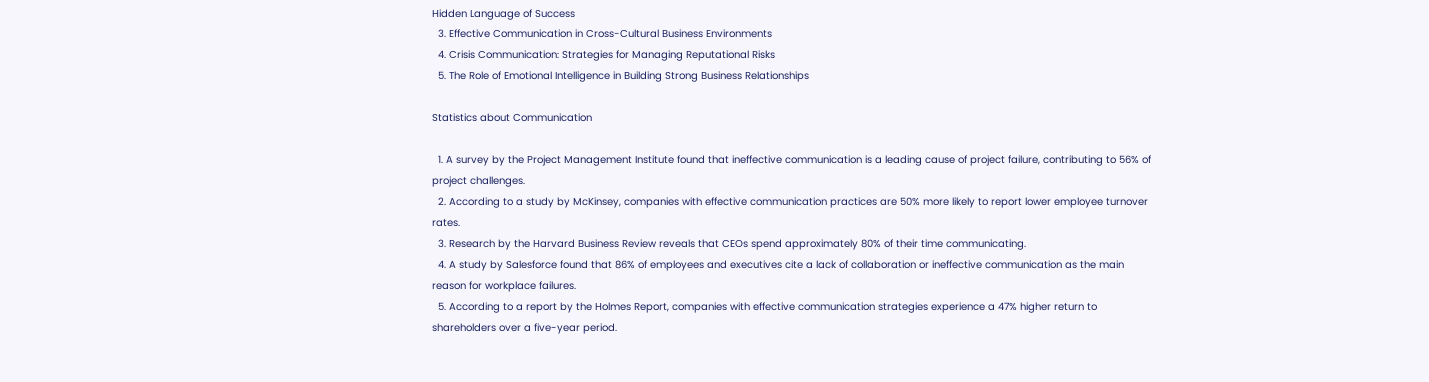Hidden Language of Success
  3. Effective Communication in Cross-Cultural Business Environments
  4. Crisis Communication: Strategies for Managing Reputational Risks
  5. The Role of Emotional Intelligence in Building Strong Business Relationships

Statistics about Communication

  1. A survey by the Project Management Institute found that ineffective communication is a leading cause of project failure, contributing to 56% of project challenges.
  2. According to a study by McKinsey, companies with effective communication practices are 50% more likely to report lower employee turnover rates.
  3. Research by the Harvard Business Review reveals that CEOs spend approximately 80% of their time communicating.
  4. A study by Salesforce found that 86% of employees and executives cite a lack of collaboration or ineffective communication as the main reason for workplace failures.
  5. According to a report by the Holmes Report, companies with effective communication strategies experience a 47% higher return to shareholders over a five-year period.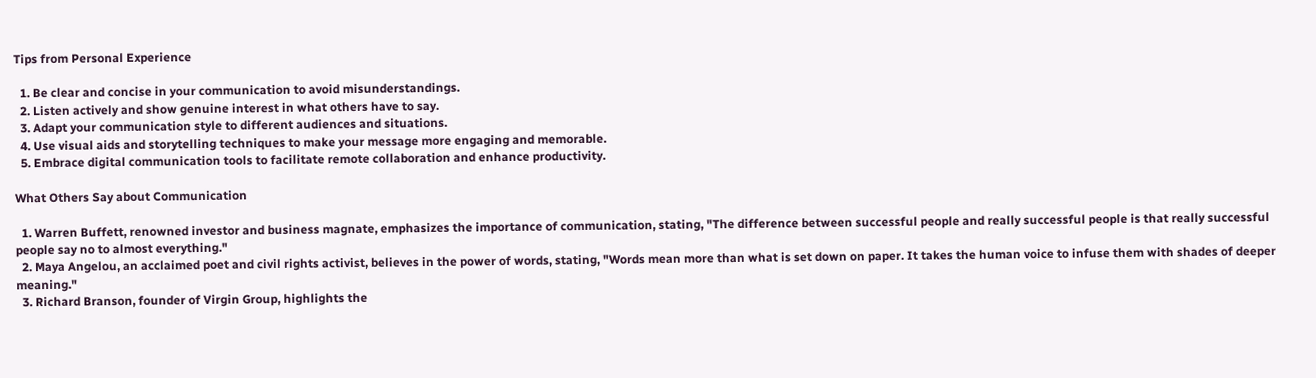Tips from Personal Experience

  1. Be clear and concise in your communication to avoid misunderstandings.
  2. Listen actively and show genuine interest in what others have to say.
  3. Adapt your communication style to different audiences and situations.
  4. Use visual aids and storytelling techniques to make your message more engaging and memorable.
  5. Embrace digital communication tools to facilitate remote collaboration and enhance productivity.

What Others Say about Communication

  1. Warren Buffett, renowned investor and business magnate, emphasizes the importance of communication, stating, "The difference between successful people and really successful people is that really successful people say no to almost everything."
  2. Maya Angelou, an acclaimed poet and civil rights activist, believes in the power of words, stating, "Words mean more than what is set down on paper. It takes the human voice to infuse them with shades of deeper meaning."
  3. Richard Branson, founder of Virgin Group, highlights the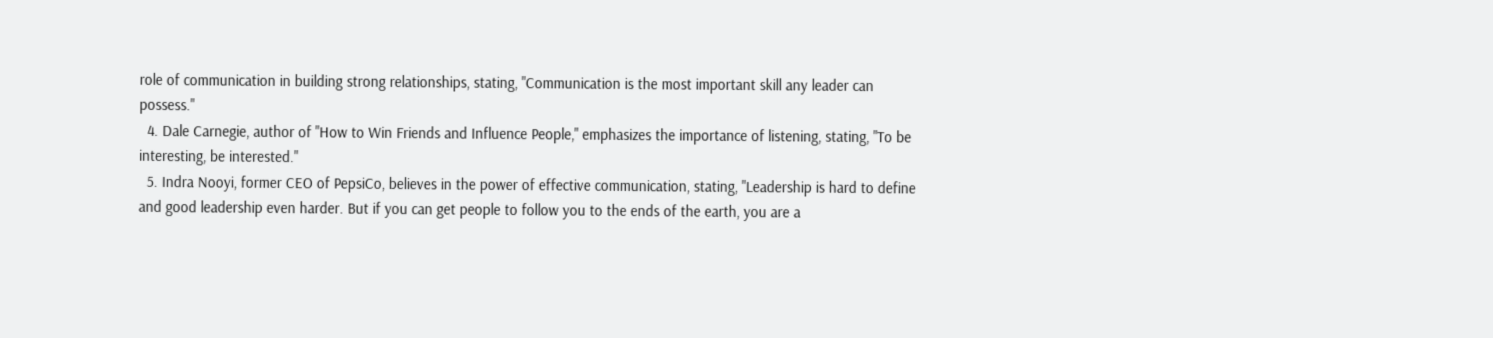role of communication in building strong relationships, stating, "Communication is the most important skill any leader can possess."
  4. Dale Carnegie, author of "How to Win Friends and Influence People," emphasizes the importance of listening, stating, "To be interesting, be interested."
  5. Indra Nooyi, former CEO of PepsiCo, believes in the power of effective communication, stating, "Leadership is hard to define and good leadership even harder. But if you can get people to follow you to the ends of the earth, you are a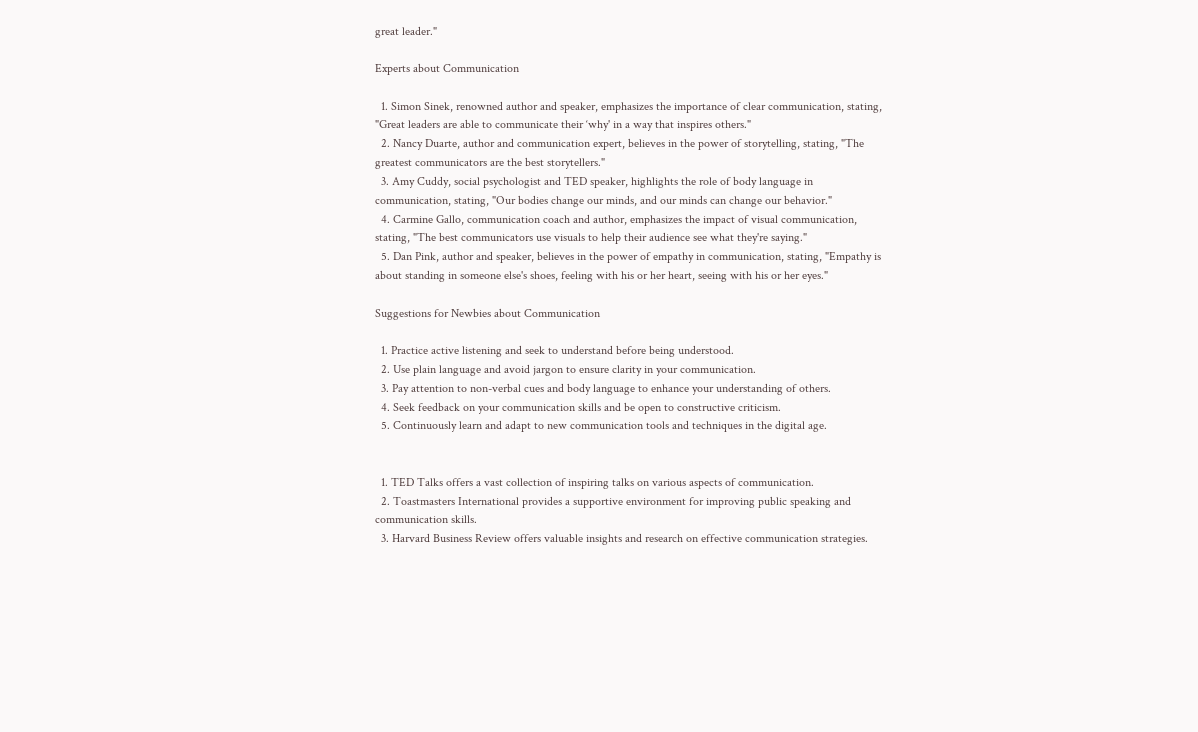great leader."

Experts about Communication

  1. Simon Sinek, renowned author and speaker, emphasizes the importance of clear communication, stating, "Great leaders are able to communicate their ‘why' in a way that inspires others."
  2. Nancy Duarte, author and communication expert, believes in the power of storytelling, stating, "The greatest communicators are the best storytellers."
  3. Amy Cuddy, social psychologist and TED speaker, highlights the role of body language in communication, stating, "Our bodies change our minds, and our minds can change our behavior."
  4. Carmine Gallo, communication coach and author, emphasizes the impact of visual communication, stating, "The best communicators use visuals to help their audience see what they're saying."
  5. Dan Pink, author and speaker, believes in the power of empathy in communication, stating, "Empathy is about standing in someone else's shoes, feeling with his or her heart, seeing with his or her eyes."

Suggestions for Newbies about Communication

  1. Practice active listening and seek to understand before being understood.
  2. Use plain language and avoid jargon to ensure clarity in your communication.
  3. Pay attention to non-verbal cues and body language to enhance your understanding of others.
  4. Seek feedback on your communication skills and be open to constructive criticism.
  5. Continuously learn and adapt to new communication tools and techniques in the digital age.


  1. TED Talks offers a vast collection of inspiring talks on various aspects of communication.
  2. Toastmasters International provides a supportive environment for improving public speaking and communication skills.
  3. Harvard Business Review offers valuable insights and research on effective communication strategies.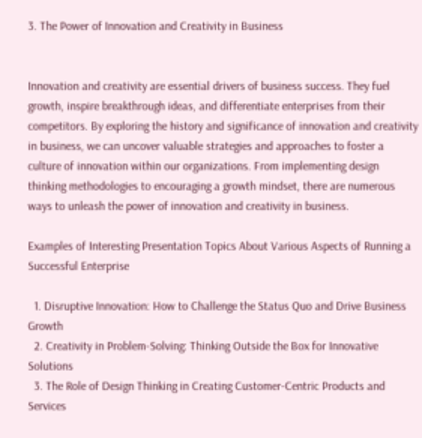3. The Power of Innovation and Creativity in Business


Innovation and creativity are essential drivers of business success. They fuel growth, inspire breakthrough ideas, and differentiate enterprises from their competitors. By exploring the history and significance of innovation and creativity in business, we can uncover valuable strategies and approaches to foster a culture of innovation within our organizations. From implementing design thinking methodologies to encouraging a growth mindset, there are numerous ways to unleash the power of innovation and creativity in business.

Examples of Interesting Presentation Topics About Various Aspects of Running a Successful Enterprise

  1. Disruptive Innovation: How to Challenge the Status Quo and Drive Business Growth
  2. Creativity in Problem-Solving: Thinking Outside the Box for Innovative Solutions
  3. The Role of Design Thinking in Creating Customer-Centric Products and Services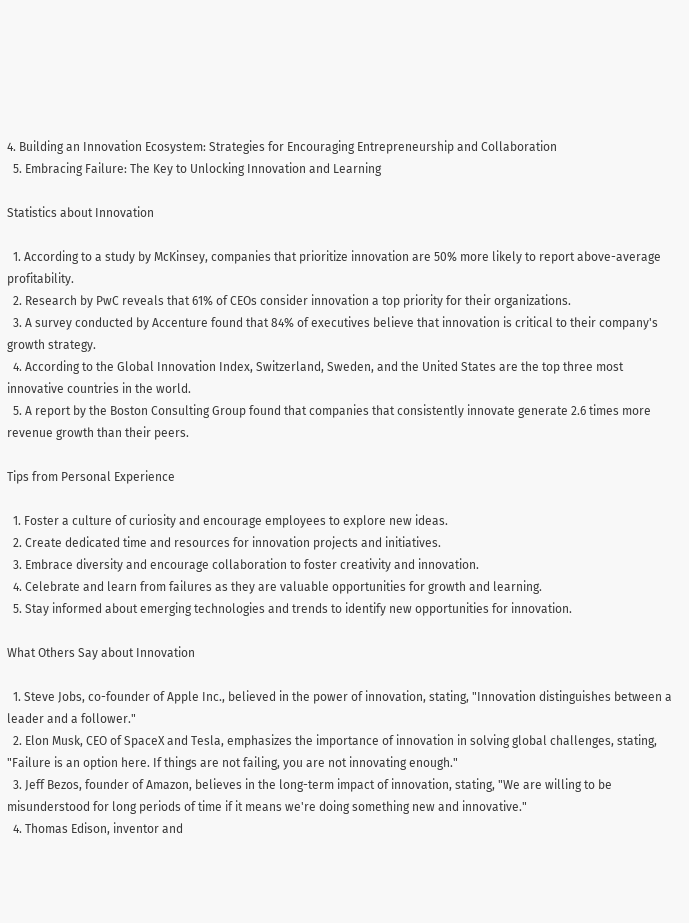4. Building an Innovation Ecosystem: Strategies for Encouraging Entrepreneurship and Collaboration
  5. Embracing Failure: The Key to Unlocking Innovation and Learning

Statistics about Innovation

  1. According to a study by McKinsey, companies that prioritize innovation are 50% more likely to report above-average profitability.
  2. Research by PwC reveals that 61% of CEOs consider innovation a top priority for their organizations.
  3. A survey conducted by Accenture found that 84% of executives believe that innovation is critical to their company's growth strategy.
  4. According to the Global Innovation Index, Switzerland, Sweden, and the United States are the top three most innovative countries in the world.
  5. A report by the Boston Consulting Group found that companies that consistently innovate generate 2.6 times more revenue growth than their peers.

Tips from Personal Experience

  1. Foster a culture of curiosity and encourage employees to explore new ideas.
  2. Create dedicated time and resources for innovation projects and initiatives.
  3. Embrace diversity and encourage collaboration to foster creativity and innovation.
  4. Celebrate and learn from failures as they are valuable opportunities for growth and learning.
  5. Stay informed about emerging technologies and trends to identify new opportunities for innovation.

What Others Say about Innovation

  1. Steve Jobs, co-founder of Apple Inc., believed in the power of innovation, stating, "Innovation distinguishes between a leader and a follower."
  2. Elon Musk, CEO of SpaceX and Tesla, emphasizes the importance of innovation in solving global challenges, stating, "Failure is an option here. If things are not failing, you are not innovating enough."
  3. Jeff Bezos, founder of Amazon, believes in the long-term impact of innovation, stating, "We are willing to be misunderstood for long periods of time if it means we're doing something new and innovative."
  4. Thomas Edison, inventor and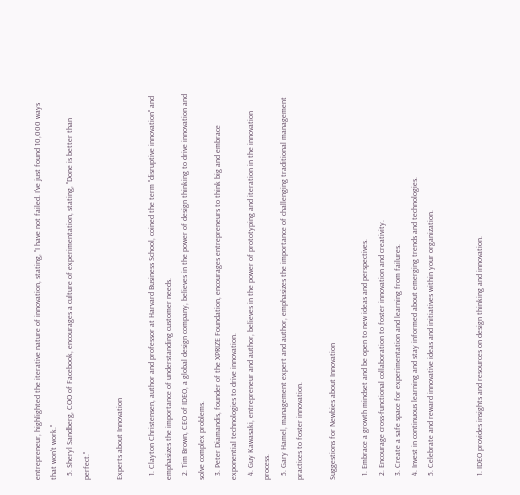entrepreneur, highlighted the iterative nature of innovation, stating, "I have not failed. I've just found 10,000 ways that won't work."
  5. Sheryl Sandberg, COO of Facebook, encourages a culture of experimentation, stating, "Done is better than perfect."

Experts about Innovation

  1. Clayton Christensen, author and professor at Harvard Business School, coined the term "disruptive innovation" and emphasizes the importance of understanding customer needs.
  2. Tim Brown, CEO of IDEO, a global design company, believes in the power of design thinking to drive innovation and solve complex problems.
  3. Peter Diamandis, founder of the XPRIZE Foundation, encourages entrepreneurs to think big and embrace exponential technologies to drive innovation.
  4. Guy Kawasaki, entrepreneur and author, believes in the power of prototyping and iteration in the innovation process.
  5. Gary Hamel, management expert and author, emphasizes the importance of challenging traditional management practices to foster innovation.

Suggestions for Newbies about Innovation

  1. Embrace a growth mindset and be open to new ideas and perspectives.
  2. Encourage cross-functional collaboration to foster innovation and creativity.
  3. Create a safe space for experimentation and learning from failures.
  4. Invest in continuous learning and stay informed about emerging trends and technologies.
  5. Celebrate and reward innovative ideas and initiatives within your organization.


  1. IDEO provides insights and resources on design thinking and innovation.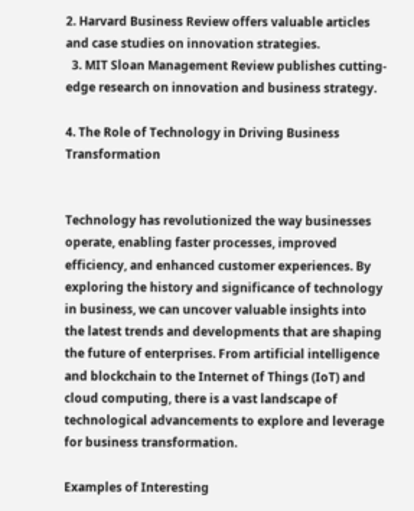2. Harvard Business Review offers valuable articles and case studies on innovation strategies.
  3. MIT Sloan Management Review publishes cutting-edge research on innovation and business strategy.

4. The Role of Technology in Driving Business Transformation


Technology has revolutionized the way businesses operate, enabling faster processes, improved efficiency, and enhanced customer experiences. By exploring the history and significance of technology in business, we can uncover valuable insights into the latest trends and developments that are shaping the future of enterprises. From artificial intelligence and blockchain to the Internet of Things (IoT) and cloud computing, there is a vast landscape of technological advancements to explore and leverage for business transformation.

Examples of Interesting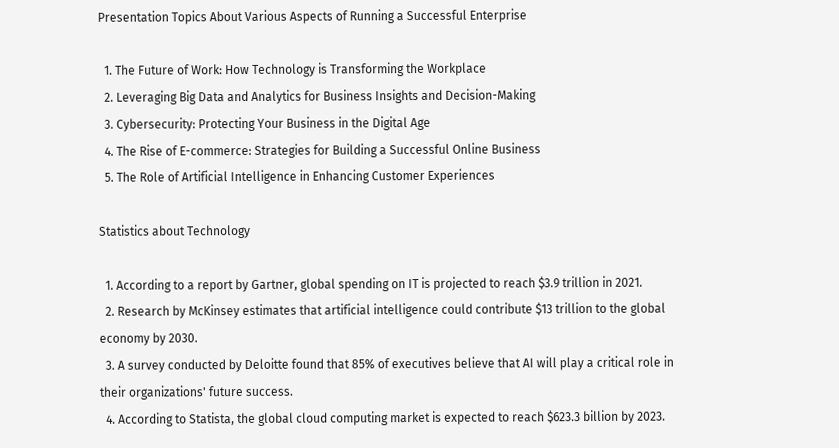Presentation Topics About Various Aspects of Running a Successful Enterprise

  1. The Future of Work: How Technology is Transforming the Workplace
  2. Leveraging Big Data and Analytics for Business Insights and Decision-Making
  3. Cybersecurity: Protecting Your Business in the Digital Age
  4. The Rise of E-commerce: Strategies for Building a Successful Online Business
  5. The Role of Artificial Intelligence in Enhancing Customer Experiences

Statistics about Technology

  1. According to a report by Gartner, global spending on IT is projected to reach $3.9 trillion in 2021.
  2. Research by McKinsey estimates that artificial intelligence could contribute $13 trillion to the global economy by 2030.
  3. A survey conducted by Deloitte found that 85% of executives believe that AI will play a critical role in their organizations' future success.
  4. According to Statista, the global cloud computing market is expected to reach $623.3 billion by 2023.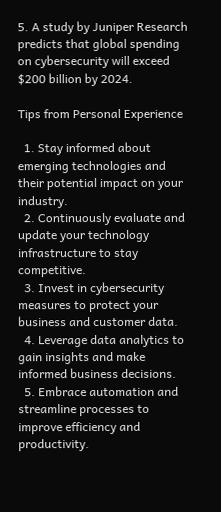5. A study by Juniper Research predicts that global spending on cybersecurity will exceed $200 billion by 2024.

Tips from Personal Experience

  1. Stay informed about emerging technologies and their potential impact on your industry.
  2. Continuously evaluate and update your technology infrastructure to stay competitive.
  3. Invest in cybersecurity measures to protect your business and customer data.
  4. Leverage data analytics to gain insights and make informed business decisions.
  5. Embrace automation and streamline processes to improve efficiency and productivity.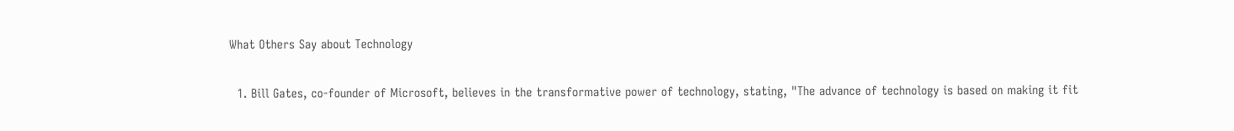What Others Say about Technology

  1. Bill Gates, co-founder of Microsoft, believes in the transformative power of technology, stating, "The advance of technology is based on making it fit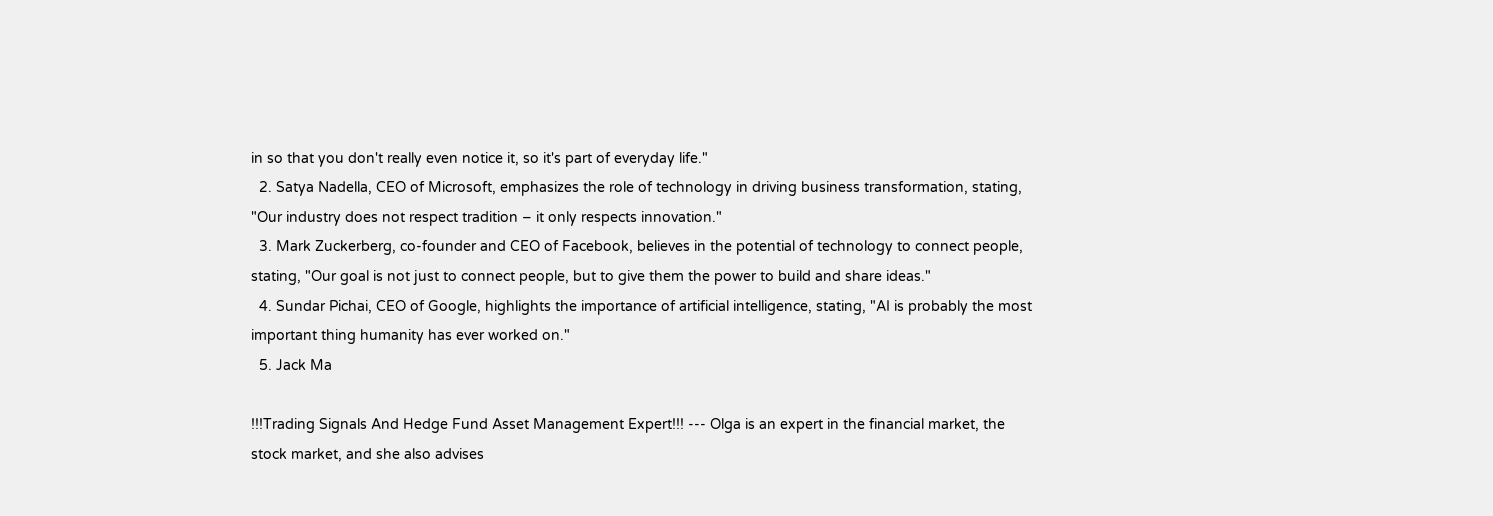in so that you don't really even notice it, so it's part of everyday life."
  2. Satya Nadella, CEO of Microsoft, emphasizes the role of technology in driving business transformation, stating, "Our industry does not respect tradition – it only respects innovation."
  3. Mark Zuckerberg, co-founder and CEO of Facebook, believes in the potential of technology to connect people, stating, "Our goal is not just to connect people, but to give them the power to build and share ideas."
  4. Sundar Pichai, CEO of Google, highlights the importance of artificial intelligence, stating, "AI is probably the most important thing humanity has ever worked on."
  5. Jack Ma

!!!Trading Signals And Hedge Fund Asset Management Expert!!! --- Olga is an expert in the financial market, the stock market, and she also advises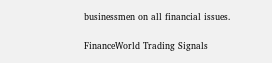businessmen on all financial issues.

FinanceWorld Trading Signals